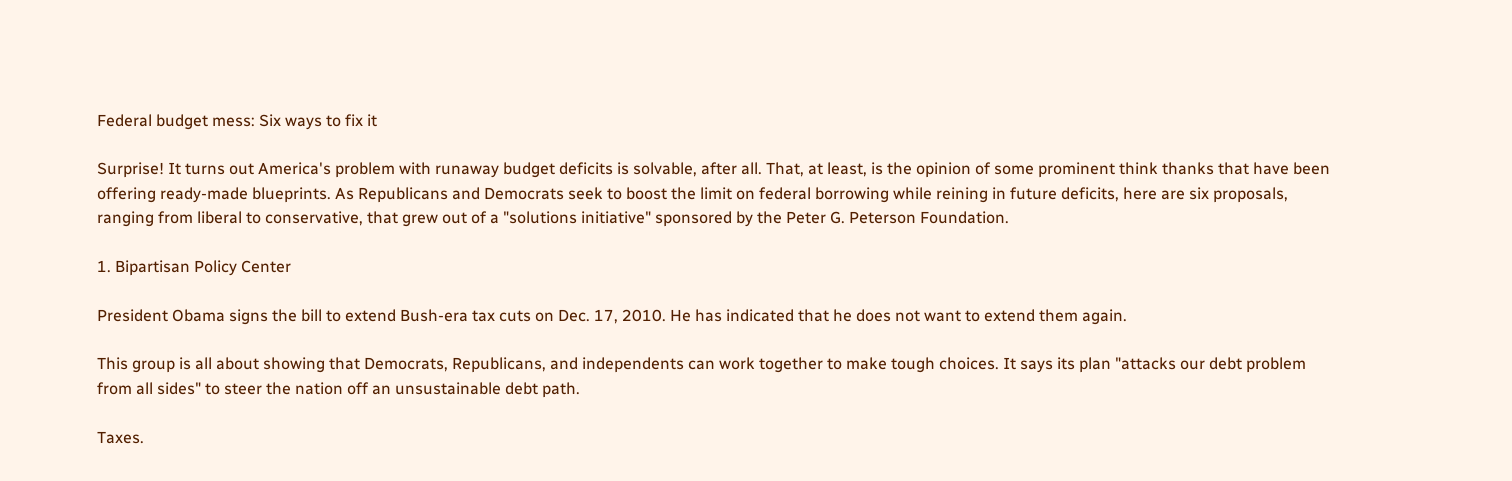Federal budget mess: Six ways to fix it

Surprise! It turns out America's problem with runaway budget deficits is solvable, after all. That, at least, is the opinion of some prominent think thanks that have been offering ready-made blueprints. As Republicans and Democrats seek to boost the limit on federal borrowing while reining in future deficits, here are six proposals, ranging from liberal to conservative, that grew out of a "solutions initiative" sponsored by the Peter G. Peterson Foundation.

1. Bipartisan Policy Center

President Obama signs the bill to extend Bush-era tax cuts on Dec. 17, 2010. He has indicated that he does not want to extend them again.

This group is all about showing that Democrats, Republicans, and independents can work together to make tough choices. It says its plan "attacks our debt problem from all sides" to steer the nation off an unsustainable debt path.

Taxes.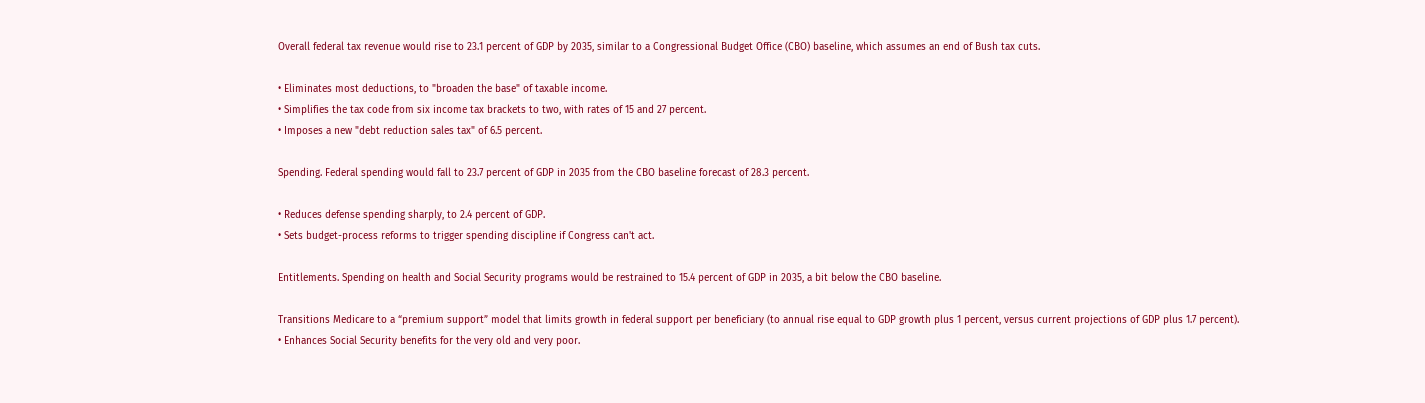Overall federal tax revenue would rise to 23.1 percent of GDP by 2035, similar to a Congressional Budget Office (CBO) baseline, which assumes an end of Bush tax cuts.

• Eliminates most deductions, to "broaden the base" of taxable income.
• Simplifies the tax code from six income tax brackets to two, with rates of 15 and 27 percent.
• Imposes a new "debt reduction sales tax" of 6.5 percent.

Spending. Federal spending would fall to 23.7 percent of GDP in 2035 from the CBO baseline forecast of 28.3 percent.

• Reduces defense spending sharply, to 2.4 percent of GDP.
• Sets budget-process reforms to trigger spending discipline if Congress can't act.

Entitlements. Spending on health and Social Security programs would be restrained to 15.4 percent of GDP in 2035, a bit below the CBO baseline.

Transitions Medicare to a “premium support” model that limits growth in federal support per beneficiary (to annual rise equal to GDP growth plus 1 percent, versus current projections of GDP plus 1.7 percent).
• Enhances Social Security benefits for the very old and very poor.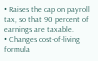• Raises the cap on payroll tax, so that 90 percent of earnings are taxable.
• Changes cost-of-living formula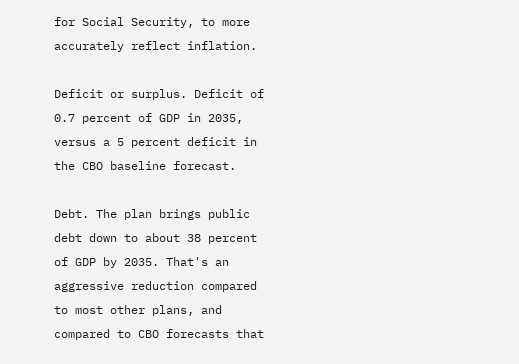for Social Security, to more accurately reflect inflation.

Deficit or surplus. Deficit of 0.7 percent of GDP in 2035, versus a 5 percent deficit in the CBO baseline forecast.

Debt. The plan brings public debt down to about 38 percent of GDP by 2035. That's an aggressive reduction compared to most other plans, and compared to CBO forecasts that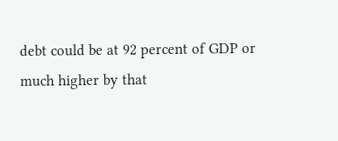debt could be at 92 percent of GDP or much higher by that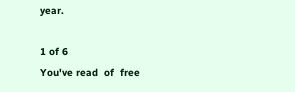year.

1 of 6
You've read  of  free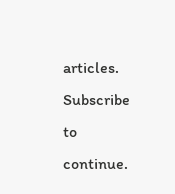articles. Subscribe to continue.